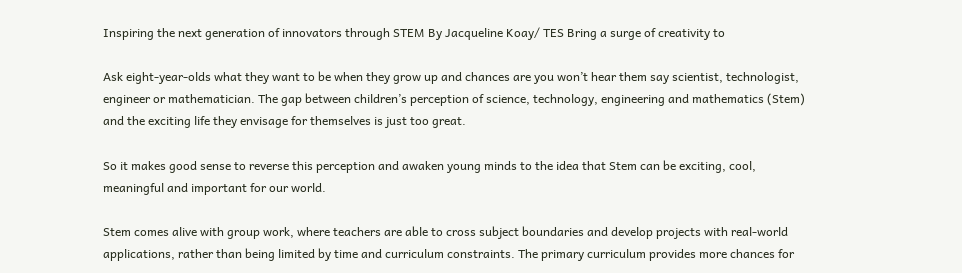Inspiring the next generation of innovators through STEM By Jacqueline Koay/ TES Bring a surge of creativity to

Ask eight-year-olds what they want to be when they grow up and chances are you won’t hear them say scientist, technologist, engineer or mathematician. The gap between children’s perception of science, technology, engineering and mathematics (Stem) and the exciting life they envisage for themselves is just too great.

So it makes good sense to reverse this perception and awaken young minds to the idea that Stem can be exciting, cool, meaningful and important for our world.

Stem comes alive with group work, where teachers are able to cross subject boundaries and develop projects with real-world applications, rather than being limited by time and curriculum constraints. The primary curriculum provides more chances for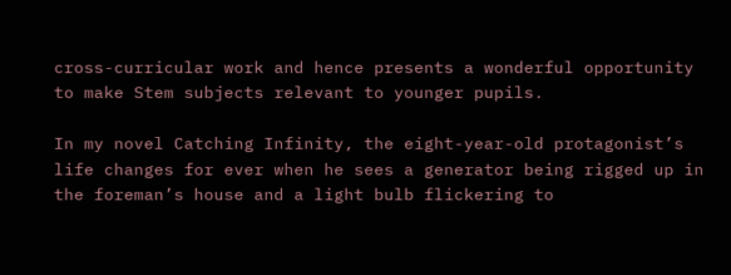cross-curricular work and hence presents a wonderful opportunity to make Stem subjects relevant to younger pupils.

In my novel Catching Infinity, the eight-year-old protagonist’s life changes for ever when he sees a generator being rigged up in the foreman’s house and a light bulb flickering to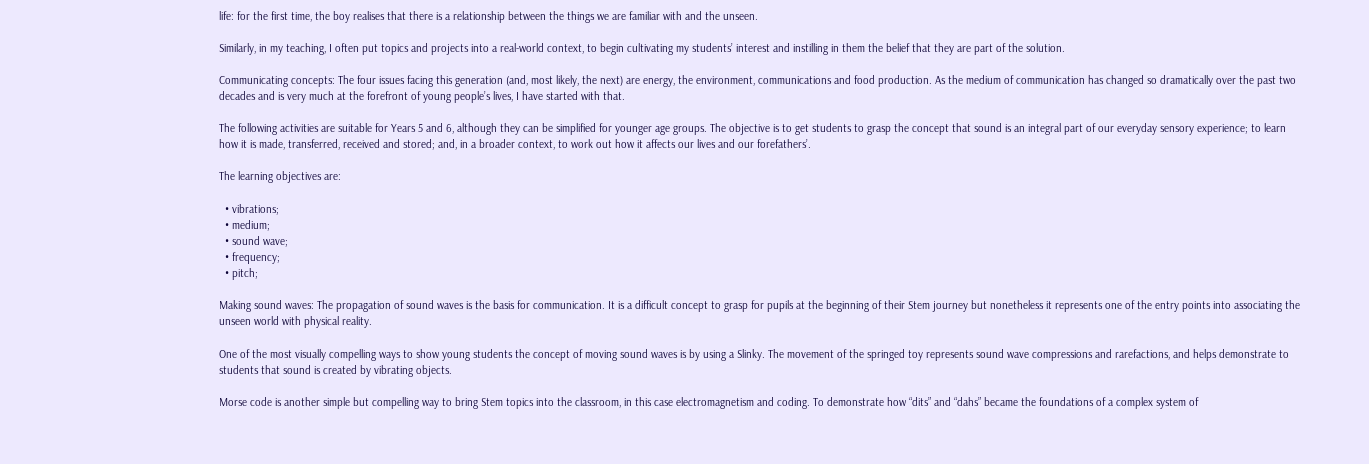life: for the first time, the boy realises that there is a relationship between the things we are familiar with and the unseen.

Similarly, in my teaching, I often put topics and projects into a real-world context, to begin cultivating my students’ interest and instilling in them the belief that they are part of the solution.

Communicating concepts: The four issues facing this generation (and, most likely, the next) are energy, the environment, communications and food production. As the medium of communication has changed so dramatically over the past two decades and is very much at the forefront of young people’s lives, I have started with that.

The following activities are suitable for Years 5 and 6, although they can be simplified for younger age groups. The objective is to get students to grasp the concept that sound is an integral part of our everyday sensory experience; to learn how it is made, transferred, received and stored; and, in a broader context, to work out how it affects our lives and our forefathers’.

The learning objectives are:

  • vibrations;
  • medium;
  • sound wave;
  • frequency;
  • pitch;

Making sound waves: The propagation of sound waves is the basis for communication. It is a difficult concept to grasp for pupils at the beginning of their Stem journey but nonetheless it represents one of the entry points into associating the unseen world with physical reality.

One of the most visually compelling ways to show young students the concept of moving sound waves is by using a Slinky. The movement of the springed toy represents sound wave compressions and rarefactions, and helps demonstrate to students that sound is created by vibrating objects.

Morse code is another simple but compelling way to bring Stem topics into the classroom, in this case electromagnetism and coding. To demonstrate how “dits” and “dahs” became the foundations of a complex system of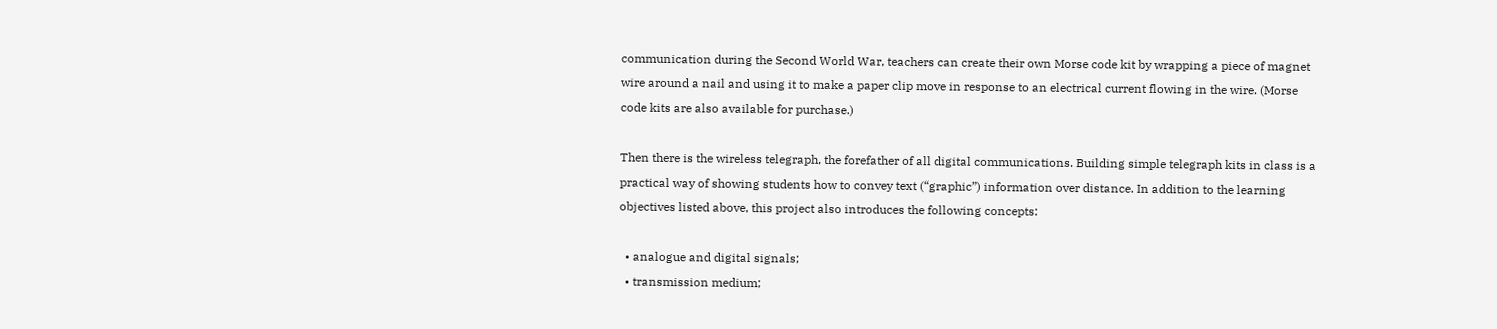communication during the Second World War, teachers can create their own Morse code kit by wrapping a piece of magnet wire around a nail and using it to make a paper clip move in response to an electrical current flowing in the wire. (Morse code kits are also available for purchase.)

Then there is the wireless telegraph, the forefather of all digital communications. Building simple telegraph kits in class is a practical way of showing students how to convey text (“graphic”) information over distance. In addition to the learning objectives listed above, this project also introduces the following concepts:

  • analogue and digital signals;
  • transmission medium;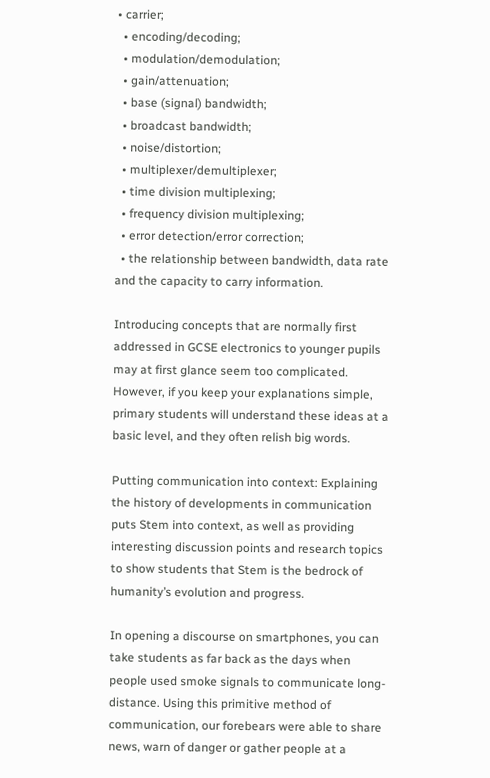• carrier;
  • encoding/decoding;
  • modulation/demodulation;
  • gain/attenuation;
  • base (signal) bandwidth;
  • broadcast bandwidth;
  • noise/distortion;
  • multiplexer/demultiplexer;
  • time division multiplexing;
  • frequency division multiplexing;
  • error detection/error correction;
  • the relationship between bandwidth, data rate and the capacity to carry information.

Introducing concepts that are normally first addressed in GCSE electronics to younger pupils may at first glance seem too complicated. However, if you keep your explanations simple, primary students will understand these ideas at a basic level, and they often relish big words.

Putting communication into context: Explaining the history of developments in communication puts Stem into context, as well as providing interesting discussion points and research topics to show students that Stem is the bedrock of humanity’s evolution and progress.

In opening a discourse on smartphones, you can take students as far back as the days when people used smoke signals to communicate long-distance. Using this primitive method of communication, our forebears were able to share news, warn of danger or gather people at a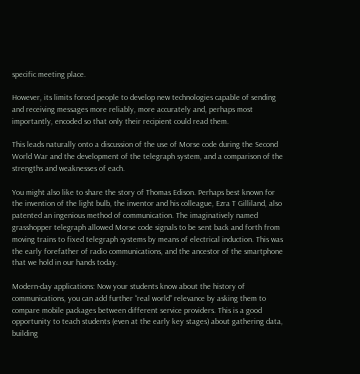specific meeting place.

However, its limits forced people to develop new technologies capable of sending and receiving messages more reliably, more accurately and, perhaps most importantly, encoded so that only their recipient could read them.

This leads naturally onto a discussion of the use of Morse code during the Second World War and the development of the telegraph system, and a comparison of the strengths and weaknesses of each.

You might also like to share the story of Thomas Edison. Perhaps best known for the invention of the light bulb, the inventor and his colleague, Ezra T Gilliland, also patented an ingenious method of communication. The imaginatively named grasshopper telegraph allowed Morse code signals to be sent back and forth from moving trains to fixed telegraph systems by means of electrical induction. This was the early forefather of radio communications, and the ancestor of the smartphone that we hold in our hands today.

Modern-day applications: Now your students know about the history of communications, you can add further “real world” relevance by asking them to compare mobile packages between different service providers. This is a good opportunity to teach students (even at the early key stages) about gathering data, building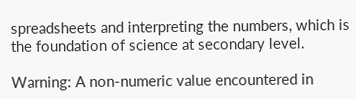spreadsheets and interpreting the numbers, which is the foundation of science at secondary level.

Warning: A non-numeric value encountered in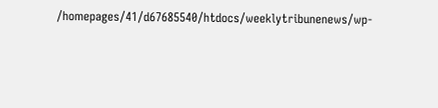/homepages/41/d67685540/htdocs/weeklytribunenews/wp-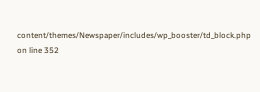content/themes/Newspaper/includes/wp_booster/td_block.php on line 352